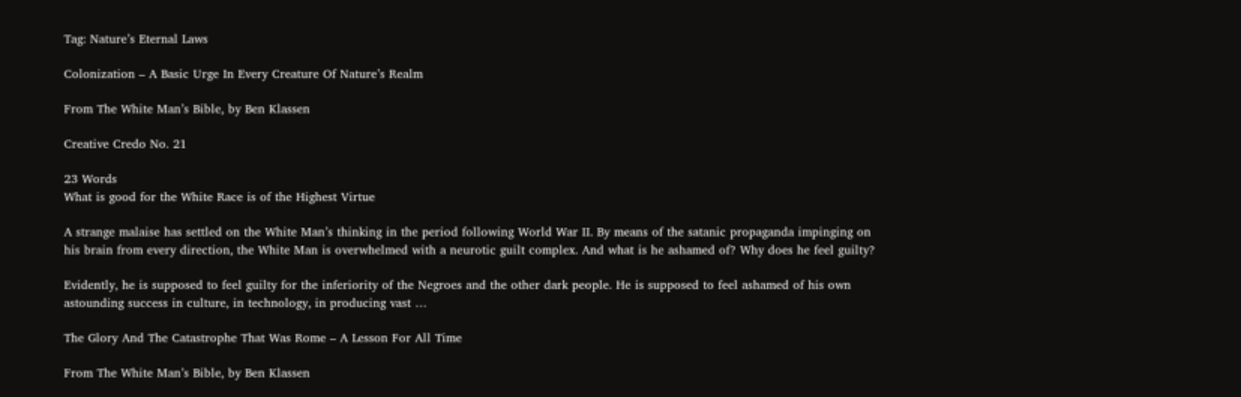Tag: Nature’s Eternal Laws

Colonization – A Basic Urge In Every Creature Of Nature’s Realm

From The White Man’s Bible, by Ben Klassen

Creative Credo No. 21

23 Words
What is good for the White Race is of the Highest Virtue

A strange malaise has settled on the White Man’s thinking in the period following World War II. By means of the satanic propaganda impinging on his brain from every direction, the White Man is overwhelmed with a neurotic guilt complex. And what is he ashamed of? Why does he feel guilty?

Evidently, he is supposed to feel guilty for the inferiority of the Negroes and the other dark people. He is supposed to feel ashamed of his own astounding success in culture, in technology, in producing vast …

The Glory And The Catastrophe That Was Rome – A Lesson For All Time

From The White Man’s Bible, by Ben Klassen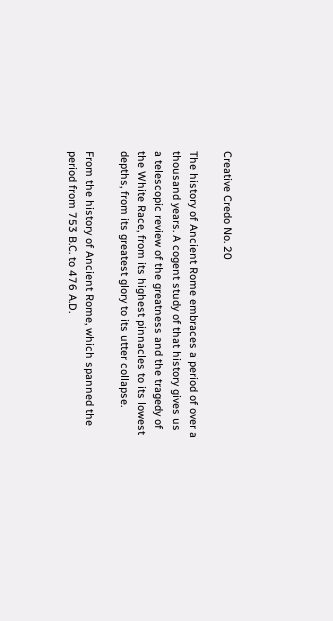Creative Credo No. 20

The history of Ancient Rome embraces a period of over a thousand years. A cogent study of that history gives us a telescopic review of the greatness and the tragedy of the White Race, from its highest pinnacles to its lowest depths, from its greatest glory to its utter collapse.

From the history of Ancient Rome, which spanned the period from 753 B.C. to 476 A.D.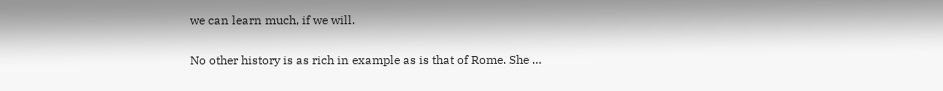we can learn much, if we will.

No other history is as rich in example as is that of Rome. She …